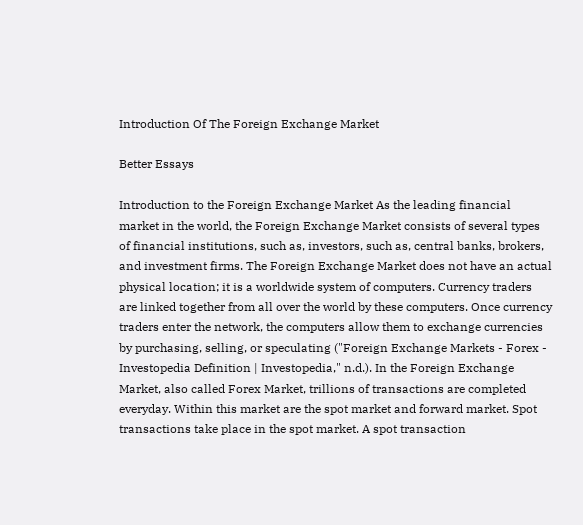Introduction Of The Foreign Exchange Market

Better Essays

Introduction to the Foreign Exchange Market As the leading financial market in the world, the Foreign Exchange Market consists of several types of financial institutions, such as, investors, such as, central banks, brokers, and investment firms. The Foreign Exchange Market does not have an actual physical location; it is a worldwide system of computers. Currency traders are linked together from all over the world by these computers. Once currency traders enter the network, the computers allow them to exchange currencies by purchasing, selling, or speculating ("Foreign Exchange Markets - Forex - Investopedia Definition | Investopedia," n.d.). In the Foreign Exchange Market, also called Forex Market, trillions of transactions are completed everyday. Within this market are the spot market and forward market. Spot transactions take place in the spot market. A spot transaction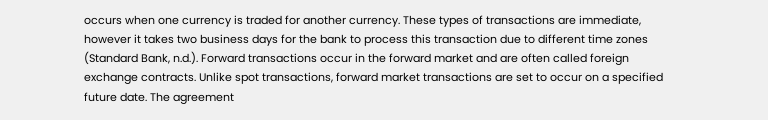occurs when one currency is traded for another currency. These types of transactions are immediate, however it takes two business days for the bank to process this transaction due to different time zones (Standard Bank, n.d.). Forward transactions occur in the forward market and are often called foreign exchange contracts. Unlike spot transactions, forward market transactions are set to occur on a specified future date. The agreement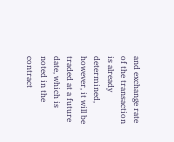and exchange rate of the transaction is already determined, however, it will be traded at a future date, which is noted in the contract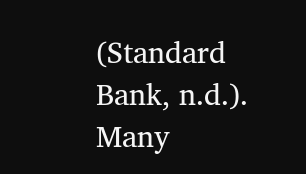(Standard Bank, n.d.). Many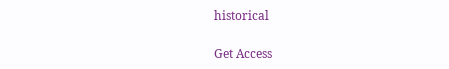historical

Get Access